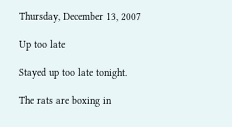Thursday, December 13, 2007

Up too late

Stayed up too late tonight.

The rats are boxing in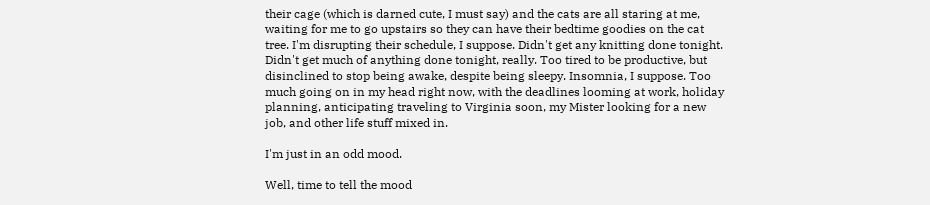their cage (which is darned cute, I must say) and the cats are all staring at me, waiting for me to go upstairs so they can have their bedtime goodies on the cat tree. I'm disrupting their schedule, I suppose. Didn't get any knitting done tonight. Didn't get much of anything done tonight, really. Too tired to be productive, but disinclined to stop being awake, despite being sleepy. Insomnia, I suppose. Too much going on in my head right now, with the deadlines looming at work, holiday planning, anticipating traveling to Virginia soon, my Mister looking for a new job, and other life stuff mixed in.

I'm just in an odd mood.

Well, time to tell the mood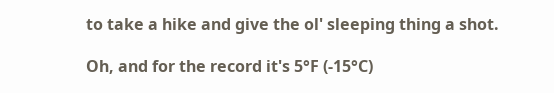to take a hike and give the ol' sleeping thing a shot.

Oh, and for the record it's 5°F (-15°C)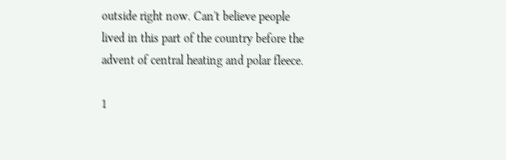outside right now. Can't believe people lived in this part of the country before the advent of central heating and polar fleece.

1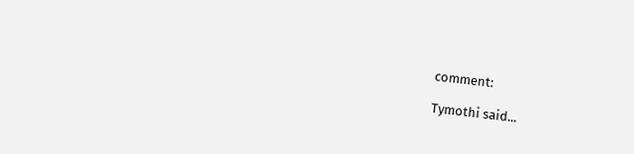comment:

Tymothi said...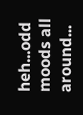heh...odd moods all around...